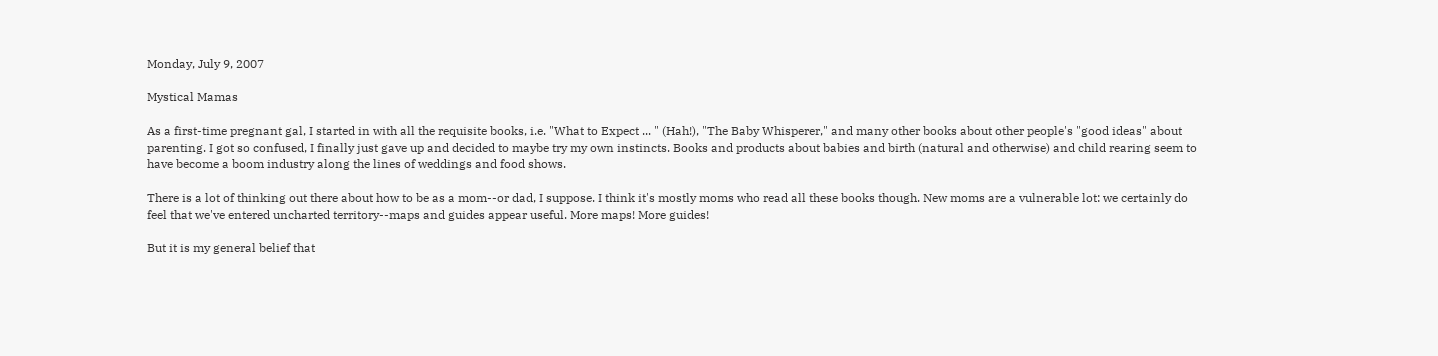Monday, July 9, 2007

Mystical Mamas

As a first-time pregnant gal, I started in with all the requisite books, i.e. "What to Expect ... " (Hah!), "The Baby Whisperer," and many other books about other people's "good ideas" about parenting. I got so confused, I finally just gave up and decided to maybe try my own instincts. Books and products about babies and birth (natural and otherwise) and child rearing seem to have become a boom industry along the lines of weddings and food shows.

There is a lot of thinking out there about how to be as a mom--or dad, I suppose. I think it's mostly moms who read all these books though. New moms are a vulnerable lot: we certainly do feel that we've entered uncharted territory--maps and guides appear useful. More maps! More guides!

But it is my general belief that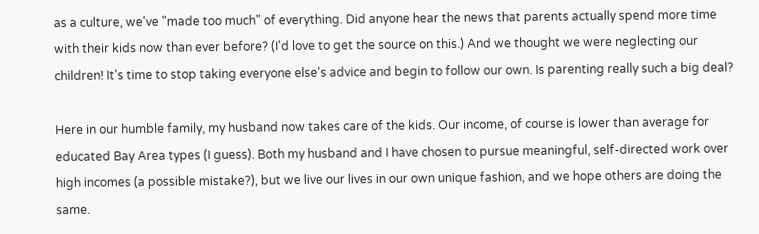as a culture, we've "made too much" of everything. Did anyone hear the news that parents actually spend more time with their kids now than ever before? (I'd love to get the source on this.) And we thought we were neglecting our children! It's time to stop taking everyone else's advice and begin to follow our own. Is parenting really such a big deal?

Here in our humble family, my husband now takes care of the kids. Our income, of course is lower than average for educated Bay Area types (I guess). Both my husband and I have chosen to pursue meaningful, self-directed work over high incomes (a possible mistake?), but we live our lives in our own unique fashion, and we hope others are doing the same.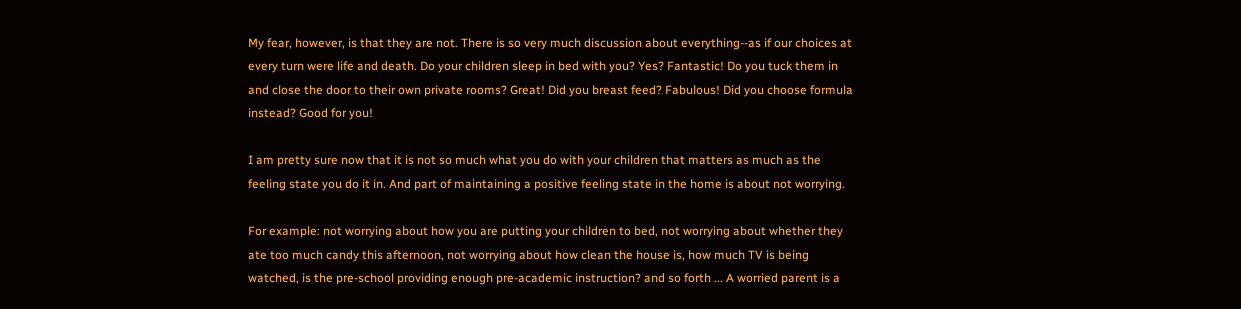My fear, however, is that they are not. There is so very much discussion about everything--as if our choices at every turn were life and death. Do your children sleep in bed with you? Yes? Fantastic! Do you tuck them in and close the door to their own private rooms? Great! Did you breast feed? Fabulous! Did you choose formula instead? Good for you!

I am pretty sure now that it is not so much what you do with your children that matters as much as the feeling state you do it in. And part of maintaining a positive feeling state in the home is about not worrying.

For example: not worrying about how you are putting your children to bed, not worrying about whether they ate too much candy this afternoon, not worrying about how clean the house is, how much TV is being watched, is the pre-school providing enough pre-academic instruction? and so forth ... A worried parent is a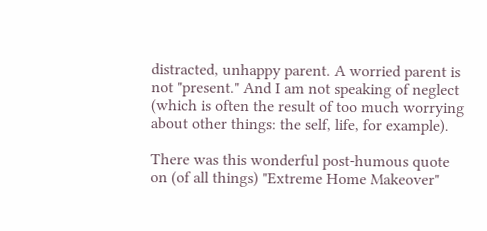distracted, unhappy parent. A worried parent is not "present." And I am not speaking of neglect (which is often the result of too much worrying about other things: the self, life, for example).

There was this wonderful post-humous quote on (of all things) "Extreme Home Makeover"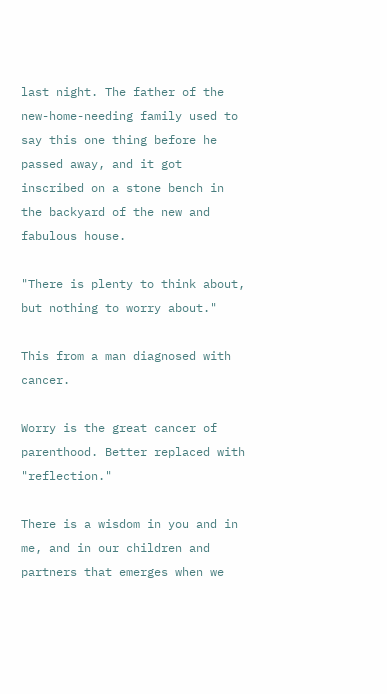last night. The father of the new-home-needing family used to say this one thing before he passed away, and it got inscribed on a stone bench in the backyard of the new and fabulous house.

"There is plenty to think about, but nothing to worry about."

This from a man diagnosed with cancer.

Worry is the great cancer of parenthood. Better replaced with "reflection."

There is a wisdom in you and in me, and in our children and partners that emerges when we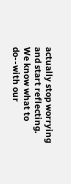actually stop worrying and start reflecting. We know what to do--with our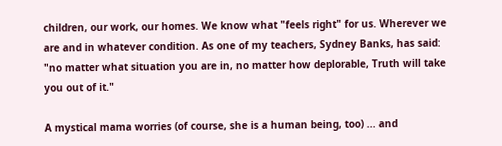children, our work, our homes. We know what "feels right" for us. Wherever we are and in whatever condition. As one of my teachers, Sydney Banks, has said: "no matter what situation you are in, no matter how deplorable, Truth will take you out of it."

A mystical mama worries (of course, she is a human being, too) ... and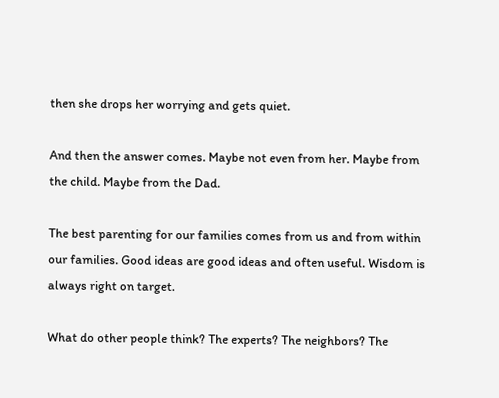then she drops her worrying and gets quiet.

And then the answer comes. Maybe not even from her. Maybe from the child. Maybe from the Dad.

The best parenting for our families comes from us and from within our families. Good ideas are good ideas and often useful. Wisdom is always right on target.

What do other people think? The experts? The neighbors? The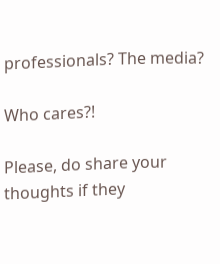professionals? The media?

Who cares?!

Please, do share your thoughts if they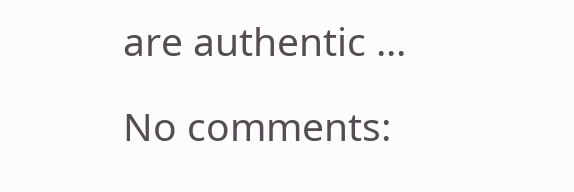are authentic ...

No comments: